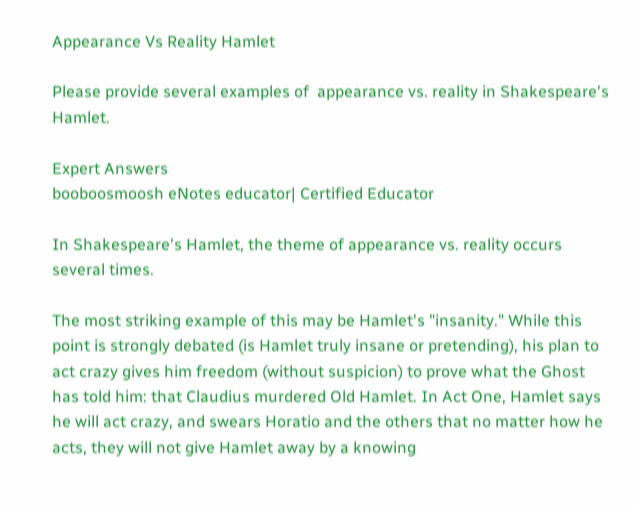Appearance Vs Reality Hamlet

Please provide several examples of  appearance vs. reality in Shakespeare's Hamlet.

Expert Answers
booboosmoosh eNotes educator| Certified Educator

In Shakespeare's Hamlet, the theme of appearance vs. reality occurs several times.

The most striking example of this may be Hamlet's "insanity." While this point is strongly debated (is Hamlet truly insane or pretending), his plan to act crazy gives him freedom (without suspicion) to prove what the Ghost has told him: that Claudius murdered Old Hamlet. In Act One, Hamlet says he will act crazy, and swears Horatio and the others that no matter how he acts, they will not give Hamlet away by a knowing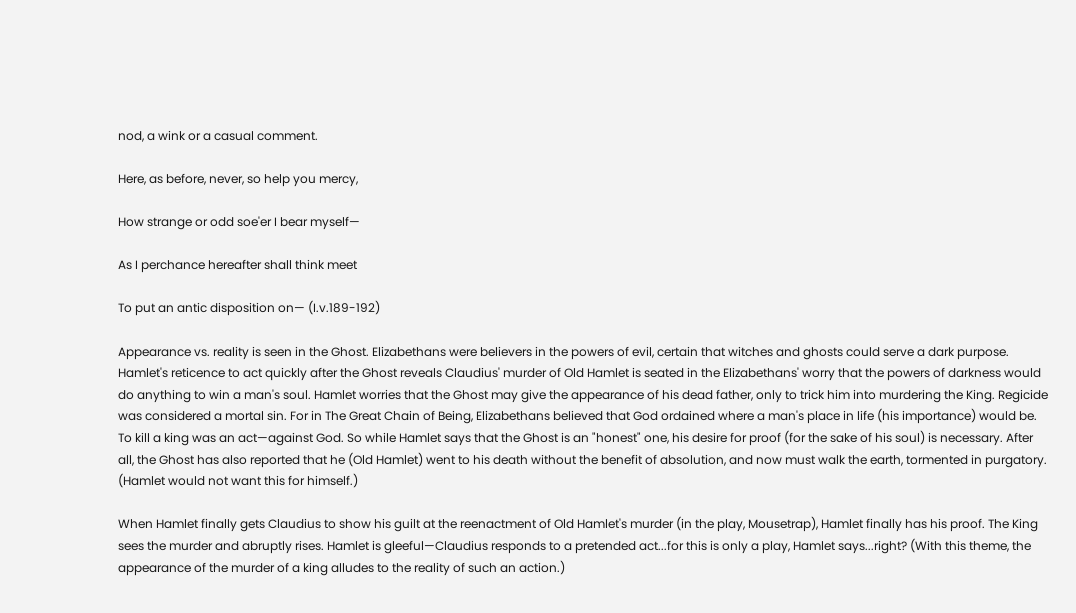nod, a wink or a casual comment.

Here, as before, never, so help you mercy,

How strange or odd soe'er I bear myself—

As I perchance hereafter shall think meet

To put an antic disposition on— (I.v.189-192)

Appearance vs. reality is seen in the Ghost. Elizabethans were believers in the powers of evil, certain that witches and ghosts could serve a dark purpose. Hamlet's reticence to act quickly after the Ghost reveals Claudius' murder of Old Hamlet is seated in the Elizabethans' worry that the powers of darkness would do anything to win a man's soul. Hamlet worries that the Ghost may give the appearance of his dead father, only to trick him into murdering the King. Regicide was considered a mortal sin. For in The Great Chain of Being, Elizabethans believed that God ordained where a man's place in life (his importance) would be. To kill a king was an act—against God. So while Hamlet says that the Ghost is an "honest" one, his desire for proof (for the sake of his soul) is necessary. After all, the Ghost has also reported that he (Old Hamlet) went to his death without the benefit of absolution, and now must walk the earth, tormented in purgatory. (Hamlet would not want this for himself.)

When Hamlet finally gets Claudius to show his guilt at the reenactment of Old Hamlet's murder (in the play, Mousetrap), Hamlet finally has his proof. The King sees the murder and abruptly rises. Hamlet is gleeful—Claudius responds to a pretended act...for this is only a play, Hamlet says...right? (With this theme, the appearance of the murder of a king alludes to the reality of such an action.)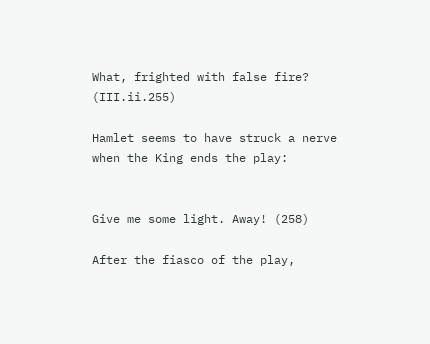What, frighted with false fire? (III.ii.255)

Hamlet seems to have struck a nerve when the King ends the play:


Give me some light. Away! (258)

After the fiasco of the play,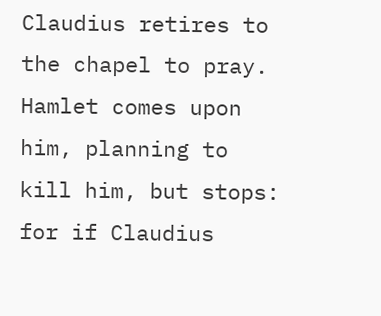Claudius retires to the chapel to pray. Hamlet comes upon him, planning to kill him, but stops: for if Claudius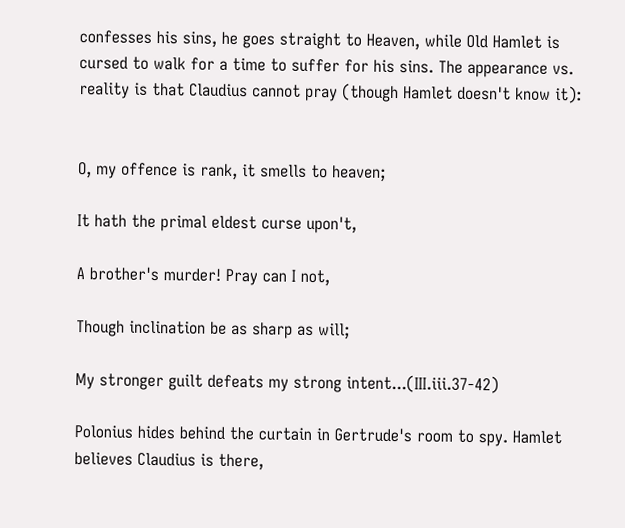confesses his sins, he goes straight to Heaven, while Old Hamlet is cursed to walk for a time to suffer for his sins. The appearance vs. reality is that Claudius cannot pray (though Hamlet doesn't know it):


O, my offence is rank, it smells to heaven;

It hath the primal eldest curse upon't,

A brother's murder! Pray can I not,

Though inclination be as sharp as will;

My stronger guilt defeats my strong intent...(III.iii.37-42)

Polonius hides behind the curtain in Gertrude's room to spy. Hamlet believes Claudius is there,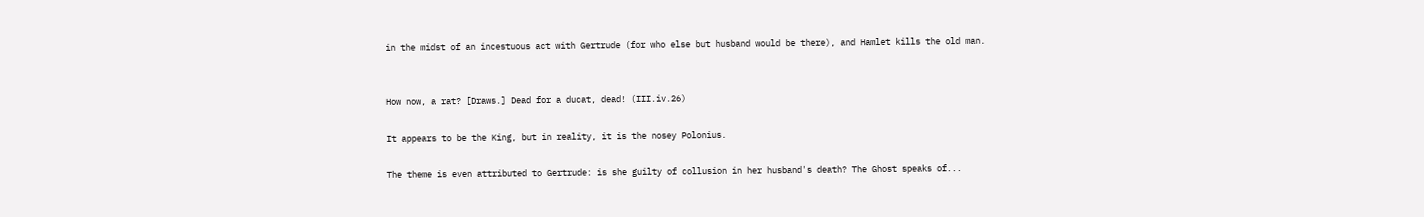in the midst of an incestuous act with Gertrude (for who else but husband would be there), and Hamlet kills the old man.


How now, a rat? [Draws.] Dead for a ducat, dead! (III.iv.26)

It appears to be the King, but in reality, it is the nosey Polonius.

The theme is even attributed to Gertrude: is she guilty of collusion in her husband's death? The Ghost speaks of...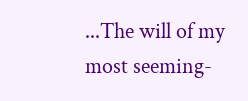...The will of my most seeming-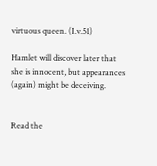virtuous queen. (I.v.51)

Hamlet will discover later that she is innocent, but appearances (again) might be deceiving.


Read the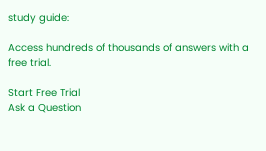study guide:

Access hundreds of thousands of answers with a free trial.

Start Free Trial
Ask a Question